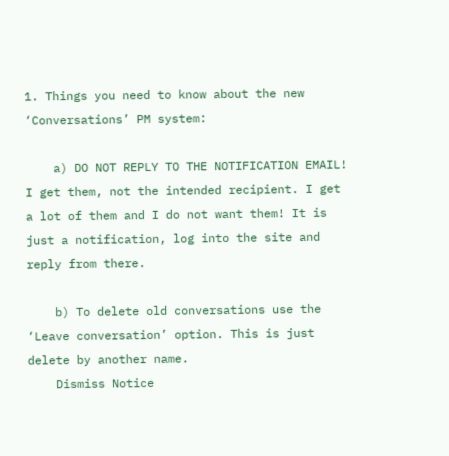1. Things you need to know about the new ‘Conversations’ PM system:

    a) DO NOT REPLY TO THE NOTIFICATION EMAIL! I get them, not the intended recipient. I get a lot of them and I do not want them! It is just a notification, log into the site and reply from there.

    b) To delete old conversations use the ‘Leave conversation’ option. This is just delete by another name.
    Dismiss Notice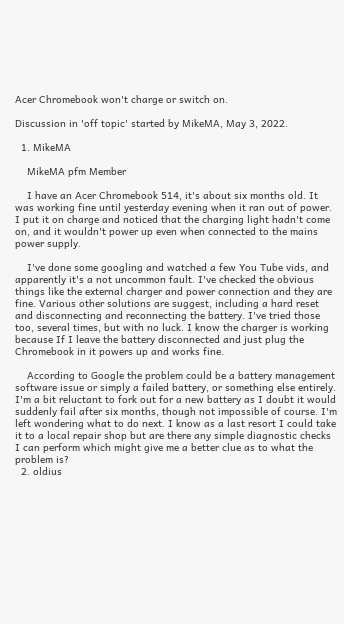Acer Chromebook won't charge or switch on.

Discussion in 'off topic' started by MikeMA, May 3, 2022.

  1. MikeMA

    MikeMA pfm Member

    I have an Acer Chromebook 514, it's about six months old. It was working fine until yesterday evening when it ran out of power. I put it on charge and noticed that the charging light hadn't come on, and it wouldn't power up even when connected to the mains power supply.

    I've done some googling and watched a few You Tube vids, and apparently it's a not uncommon fault. I've checked the obvious things like the external charger and power connection and they are fine. Various other solutions are suggest, including a hard reset and disconnecting and reconnecting the battery. I've tried those too, several times, but with no luck. I know the charger is working because If I leave the battery disconnected and just plug the Chromebook in it powers up and works fine.

    According to Google the problem could be a battery management software issue or simply a failed battery, or something else entirely. I'm a bit reluctant to fork out for a new battery as I doubt it would suddenly fail after six months, though not impossible of course. I'm left wondering what to do next. I know as a last resort I could take it to a local repair shop but are there any simple diagnostic checks I can perform which might give me a better clue as to what the problem is?
  2. oldius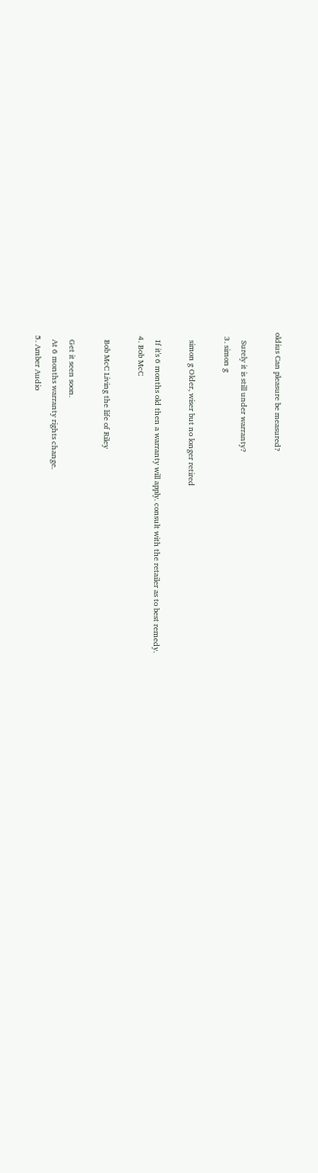oldius Can pleasure be measured?

    Surely it is still under warranty?
  3. simon g

    simon g Older, wiser but no longer retired

    If it's 6 months old then a warranty will apply. consult with the retailer as to best remedy.
  4. Bob McC

    Bob McC Living the life of Riley

    Get it seen soon.
    At 6 months warranty rights change.
  5. Amber Audio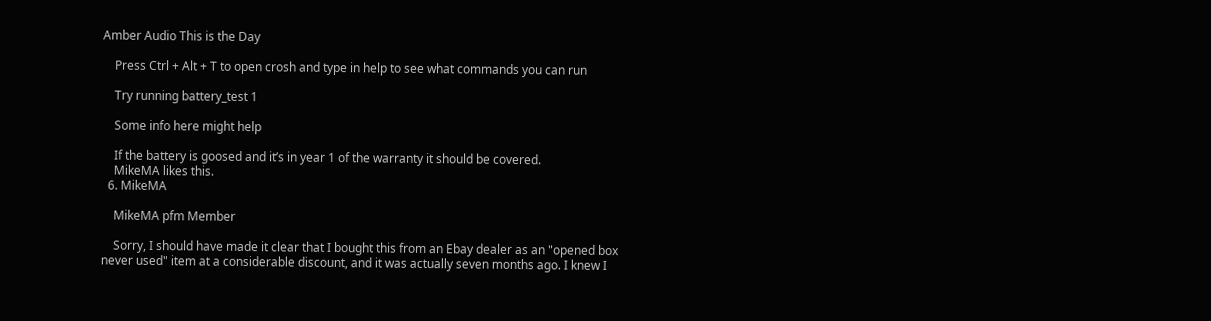Amber Audio This is the Day

    Press Ctrl + Alt + T to open crosh and type in help to see what commands you can run

    Try running battery_test 1

    Some info here might help

    If the battery is goosed and it’s in year 1 of the warranty it should be covered.
    MikeMA likes this.
  6. MikeMA

    MikeMA pfm Member

    Sorry, I should have made it clear that I bought this from an Ebay dealer as an "opened box never used" item at a considerable discount, and it was actually seven months ago. I knew I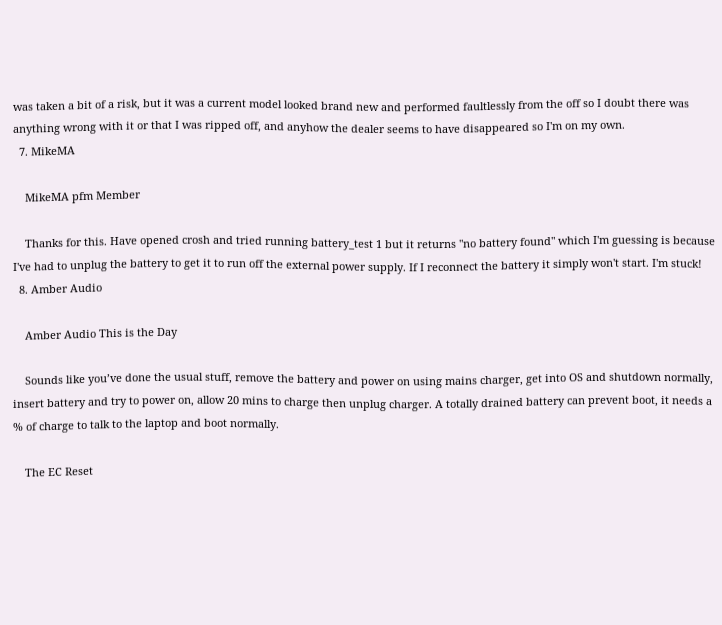was taken a bit of a risk, but it was a current model looked brand new and performed faultlessly from the off so I doubt there was anything wrong with it or that I was ripped off, and anyhow the dealer seems to have disappeared so I'm on my own.
  7. MikeMA

    MikeMA pfm Member

    Thanks for this. Have opened crosh and tried running battery_test 1 but it returns "no battery found" which I'm guessing is because I've had to unplug the battery to get it to run off the external power supply. If I reconnect the battery it simply won't start. I'm stuck!
  8. Amber Audio

    Amber Audio This is the Day

    Sounds like you’ve done the usual stuff, remove the battery and power on using mains charger, get into OS and shutdown normally, insert battery and try to power on, allow 20 mins to charge then unplug charger. A totally drained battery can prevent boot, it needs a % of charge to talk to the laptop and boot normally.

    The EC Reset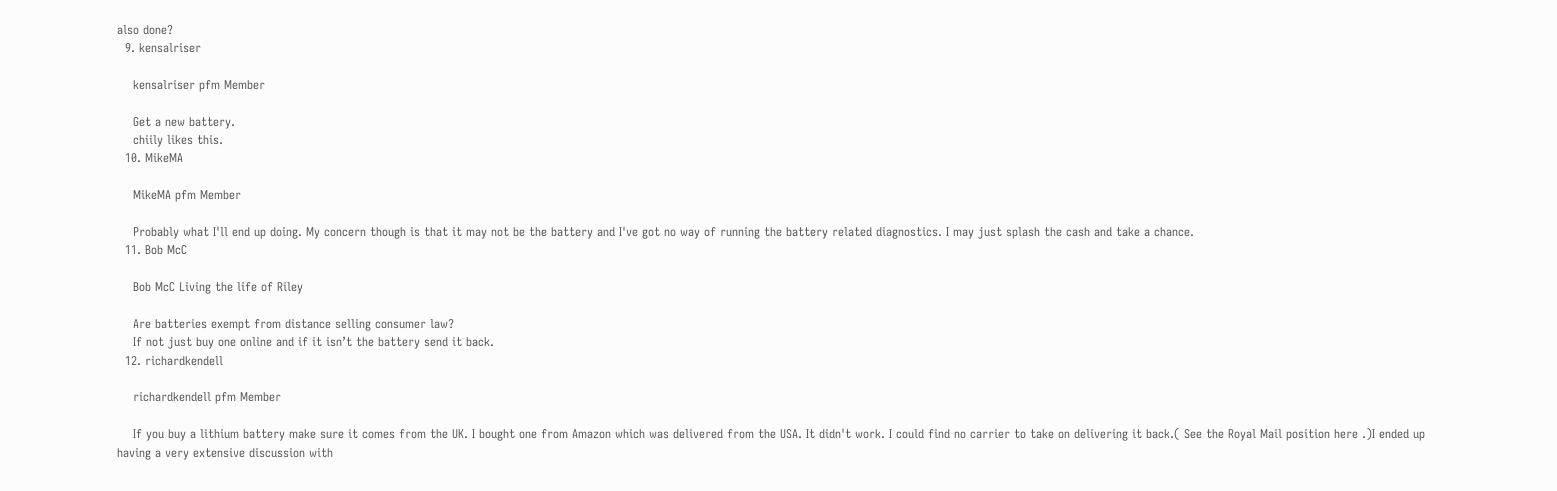also done?
  9. kensalriser

    kensalriser pfm Member

    Get a new battery.
    chiily likes this.
  10. MikeMA

    MikeMA pfm Member

    Probably what I'll end up doing. My concern though is that it may not be the battery and I've got no way of running the battery related diagnostics. I may just splash the cash and take a chance.
  11. Bob McC

    Bob McC Living the life of Riley

    Are batteries exempt from distance selling consumer law?
    If not just buy one online and if it isn’t the battery send it back.
  12. richardkendell

    richardkendell pfm Member

    If you buy a lithium battery make sure it comes from the UK. I bought one from Amazon which was delivered from the USA. It didn't work. I could find no carrier to take on delivering it back.( See the Royal Mail position here .)I ended up having a very extensive discussion with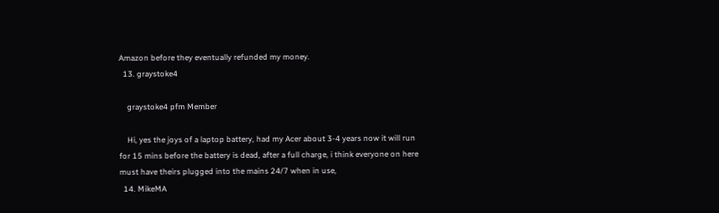Amazon before they eventually refunded my money.
  13. graystoke4

    graystoke4 pfm Member

    Hi, yes the joys of a laptop battery, had my Acer about 3-4 years now it will run for 15 mins before the battery is dead, after a full charge, i think everyone on here must have theirs plugged into the mains 24/7 when in use,
  14. MikeMA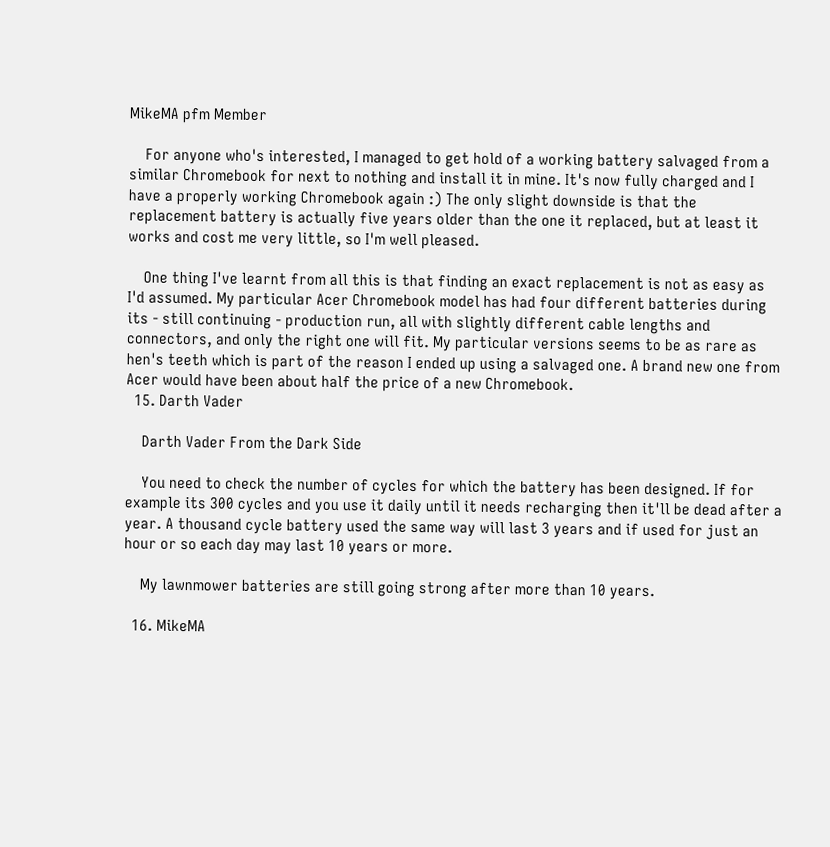MikeMA pfm Member

    For anyone who's interested, I managed to get hold of a working battery salvaged from a similar Chromebook for next to nothing and install it in mine. It's now fully charged and I have a properly working Chromebook again :) The only slight downside is that the replacement battery is actually five years older than the one it replaced, but at least it works and cost me very little, so I'm well pleased.

    One thing I've learnt from all this is that finding an exact replacement is not as easy as I'd assumed. My particular Acer Chromebook model has had four different batteries during its - still continuing - production run, all with slightly different cable lengths and connectors, and only the right one will fit. My particular versions seems to be as rare as hen's teeth which is part of the reason I ended up using a salvaged one. A brand new one from Acer would have been about half the price of a new Chromebook.
  15. Darth Vader

    Darth Vader From the Dark Side

    You need to check the number of cycles for which the battery has been designed. If for example its 300 cycles and you use it daily until it needs recharging then it'll be dead after a year. A thousand cycle battery used the same way will last 3 years and if used for just an hour or so each day may last 10 years or more.

    My lawnmower batteries are still going strong after more than 10 years.

  16. MikeMA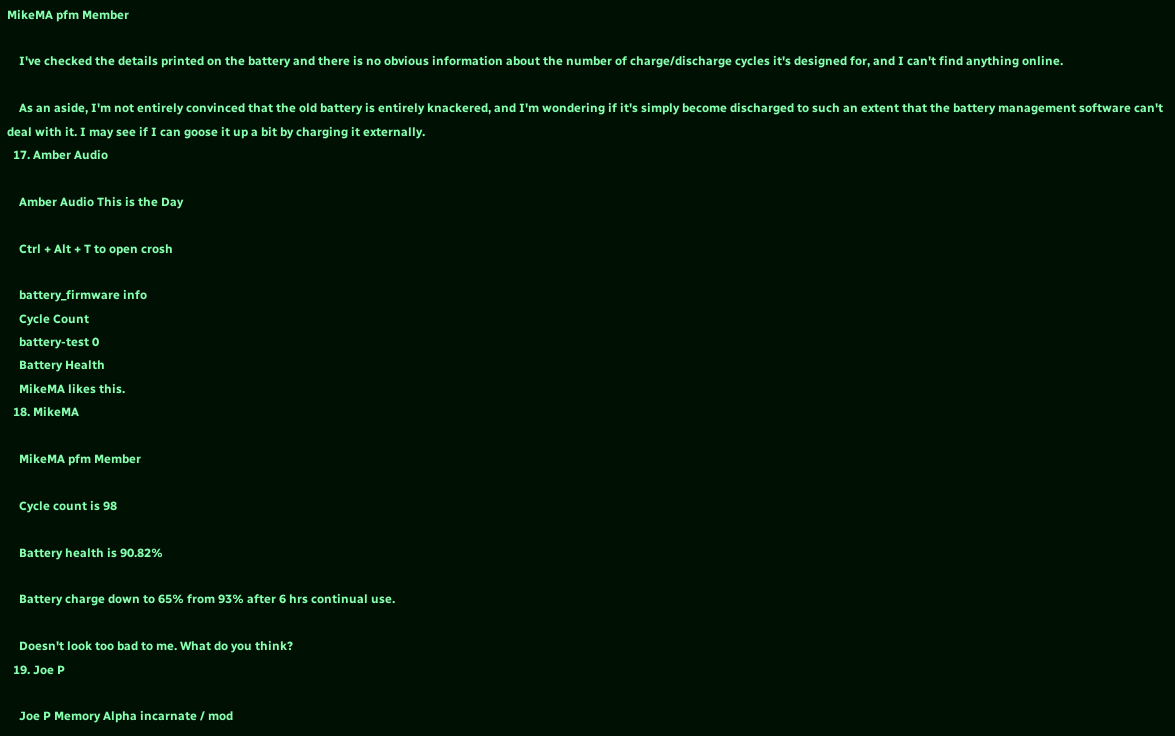MikeMA pfm Member

    I've checked the details printed on the battery and there is no obvious information about the number of charge/discharge cycles it's designed for, and I can't find anything online.

    As an aside, I'm not entirely convinced that the old battery is entirely knackered, and I'm wondering if it's simply become discharged to such an extent that the battery management software can't deal with it. I may see if I can goose it up a bit by charging it externally.
  17. Amber Audio

    Amber Audio This is the Day

    Ctrl + Alt + T to open crosh

    battery_firmware info
    Cycle Count
    battery-test 0
    Battery Health
    MikeMA likes this.
  18. MikeMA

    MikeMA pfm Member

    Cycle count is 98

    Battery health is 90.82%

    Battery charge down to 65% from 93% after 6 hrs continual use.

    Doesn't look too bad to me. What do you think?
  19. Joe P

    Joe P Memory Alpha incarnate / mod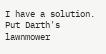I have a solution. Put Darth's lawnmower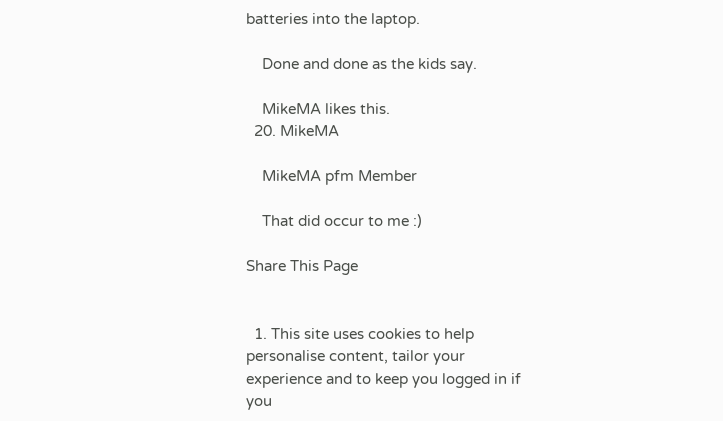batteries into the laptop.

    Done and done as the kids say.

    MikeMA likes this.
  20. MikeMA

    MikeMA pfm Member

    That did occur to me :)

Share This Page


  1. This site uses cookies to help personalise content, tailor your experience and to keep you logged in if you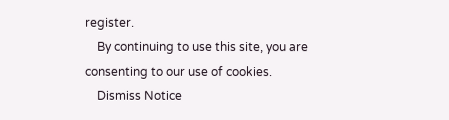register.
    By continuing to use this site, you are consenting to our use of cookies.
    Dismiss Notice